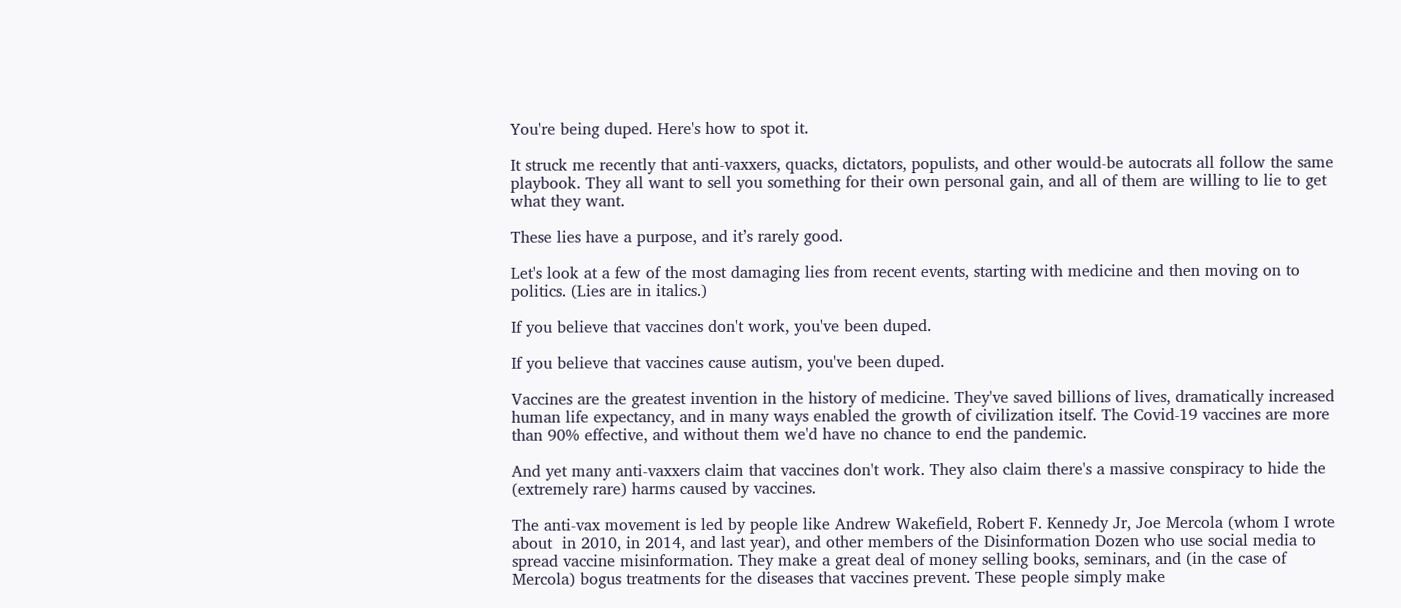You're being duped. Here's how to spot it.

It struck me recently that anti-vaxxers, quacks, dictators, populists, and other would-be autocrats all follow the same playbook. They all want to sell you something for their own personal gain, and all of them are willing to lie to get what they want.

These lies have a purpose, and it’s rarely good.

Let's look at a few of the most damaging lies from recent events, starting with medicine and then moving on to politics. (Lies are in italics.)

If you believe that vaccines don't work, you've been duped.

If you believe that vaccines cause autism, you've been duped.

Vaccines are the greatest invention in the history of medicine. They've saved billions of lives, dramatically increased human life expectancy, and in many ways enabled the growth of civilization itself. The Covid-19 vaccines are more than 90% effective, and without them we'd have no chance to end the pandemic.

And yet many anti-vaxxers claim that vaccines don't work. They also claim there's a massive conspiracy to hide the (extremely rare) harms caused by vaccines.

The anti-vax movement is led by people like Andrew Wakefield, Robert F. Kennedy Jr, Joe Mercola (whom I wrote about  in 2010, in 2014, and last year), and other members of the Disinformation Dozen who use social media to spread vaccine misinformation. They make a great deal of money selling books, seminars, and (in the case of Mercola) bogus treatments for the diseases that vaccines prevent. These people simply make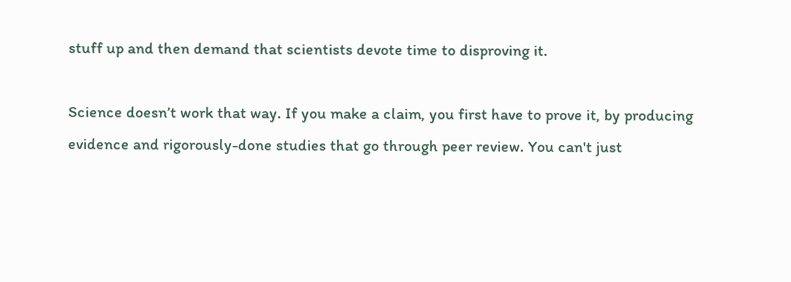stuff up and then demand that scientists devote time to disproving it.

Science doesn’t work that way. If you make a claim, you first have to prove it, by producing evidence and rigorously-done studies that go through peer review. You can't just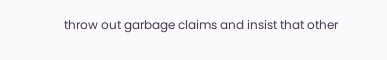throw out garbage claims and insist that other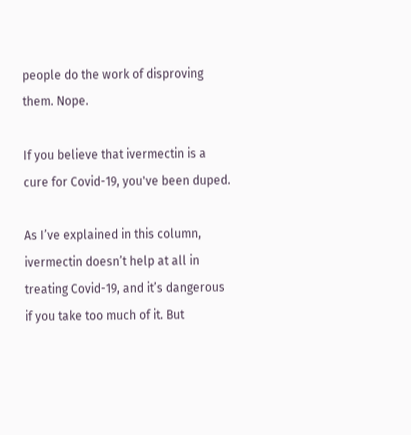people do the work of disproving them. Nope.

If you believe that ivermectin is a cure for Covid-19, you've been duped.

As I’ve explained in this column, ivermectin doesn’t help at all in treating Covid-19, and it’s dangerous if you take too much of it. But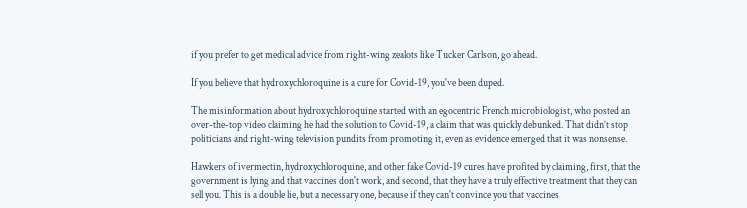if you prefer to get medical advice from right-wing zealots like Tucker Carlson, go ahead.

If you believe that hydroxychloroquine is a cure for Covid-19, you've been duped.

The misinformation about hydroxychloroquine started with an egocentric French microbiologist, who posted an over-the-top video claiming he had the solution to Covid-19, a claim that was quickly debunked. That didn’t stop politicians and right-wing television pundits from promoting it, even as evidence emerged that it was nonsense.

Hawkers of ivermectin, hydroxychloroquine, and other fake Covid-19 cures have profited by claiming, first, that the government is lying and that vaccines don't work, and second, that they have a truly effective treatment that they can sell you. This is a double lie, but a necessary one, because if they can't convince you that vaccines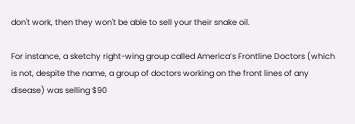don't work, then they won't be able to sell your their snake oil.

For instance, a sketchy right-wing group called America’s Frontline Doctors (which is not, despite the name, a group of doctors working on the front lines of any disease) was selling $90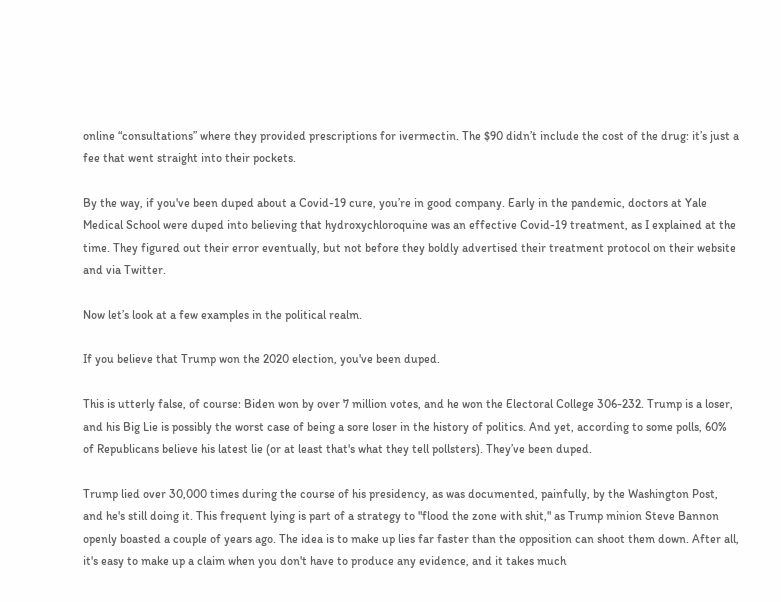online “consultations” where they provided prescriptions for ivermectin. The $90 didn’t include the cost of the drug: it’s just a fee that went straight into their pockets.

By the way, if you've been duped about a Covid-19 cure, you’re in good company. Early in the pandemic, doctors at Yale Medical School were duped into believing that hydroxychloroquine was an effective Covid-19 treatment, as I explained at the time. They figured out their error eventually, but not before they boldly advertised their treatment protocol on their website and via Twitter.

Now let’s look at a few examples in the political realm.

If you believe that Trump won the 2020 election, you've been duped.

This is utterly false, of course: Biden won by over 7 million votes, and he won the Electoral College 306-232. Trump is a loser, and his Big Lie is possibly the worst case of being a sore loser in the history of politics. And yet, according to some polls, 60% of Republicans believe his latest lie (or at least that's what they tell pollsters). They’ve been duped.

Trump lied over 30,000 times during the course of his presidency, as was documented, painfully, by the Washington Post, and he's still doing it. This frequent lying is part of a strategy to "flood the zone with shit," as Trump minion Steve Bannon openly boasted a couple of years ago. The idea is to make up lies far faster than the opposition can shoot them down. After all, it's easy to make up a claim when you don't have to produce any evidence, and it takes much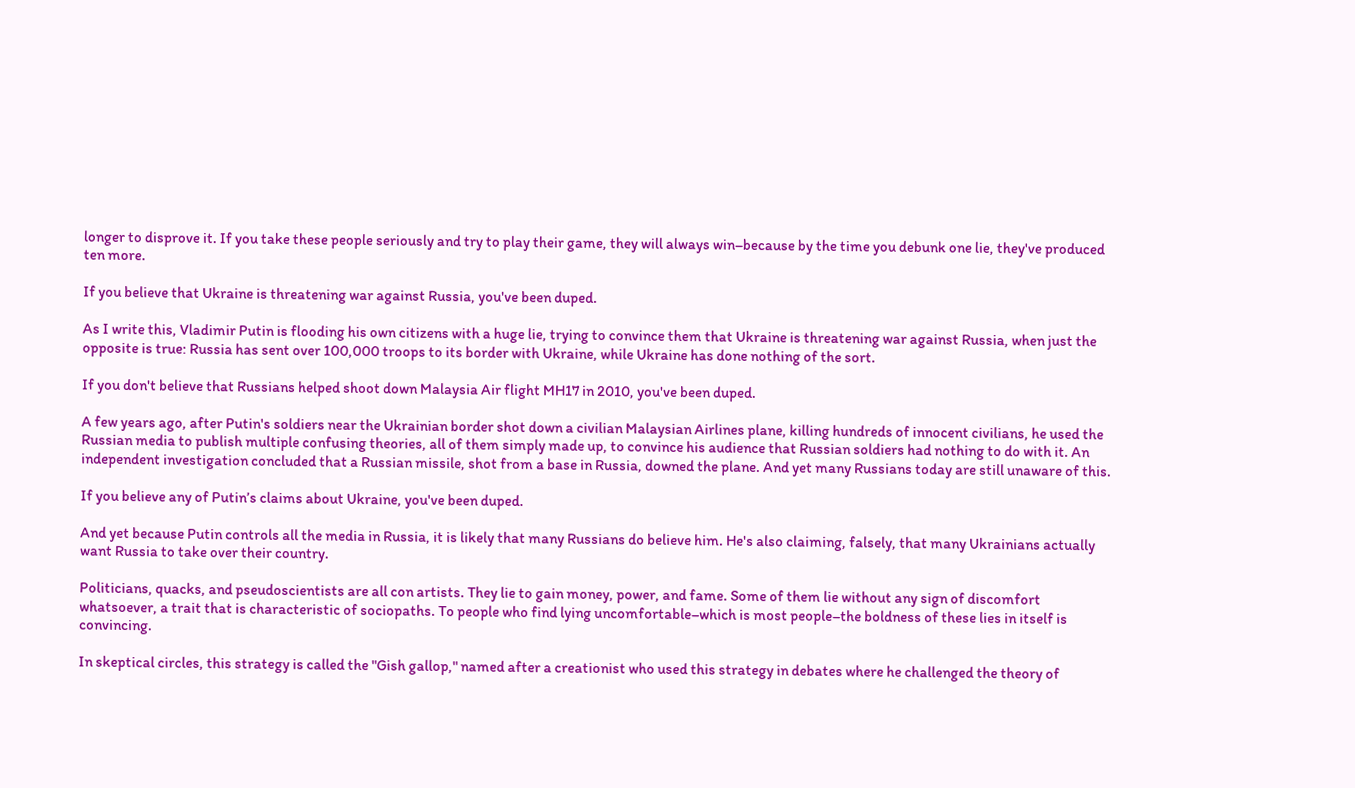longer to disprove it. If you take these people seriously and try to play their game, they will always win–because by the time you debunk one lie, they've produced ten more.

If you believe that Ukraine is threatening war against Russia, you've been duped.

As I write this, Vladimir Putin is flooding his own citizens with a huge lie, trying to convince them that Ukraine is threatening war against Russia, when just the opposite is true: Russia has sent over 100,000 troops to its border with Ukraine, while Ukraine has done nothing of the sort.

If you don't believe that Russians helped shoot down Malaysia Air flight MH17 in 2010, you've been duped.

A few years ago, after Putin's soldiers near the Ukrainian border shot down a civilian Malaysian Airlines plane, killing hundreds of innocent civilians, he used the Russian media to publish multiple confusing theories, all of them simply made up, to convince his audience that Russian soldiers had nothing to do with it. An independent investigation concluded that a Russian missile, shot from a base in Russia, downed the plane. And yet many Russians today are still unaware of this.

If you believe any of Putin’s claims about Ukraine, you've been duped.

And yet because Putin controls all the media in Russia, it is likely that many Russians do believe him. He's also claiming, falsely, that many Ukrainians actually want Russia to take over their country.

Politicians, quacks, and pseudoscientists are all con artists. They lie to gain money, power, and fame. Some of them lie without any sign of discomfort whatsoever, a trait that is characteristic of sociopaths. To people who find lying uncomfortable–which is most people–the boldness of these lies in itself is convincing.

In skeptical circles, this strategy is called the "Gish gallop," named after a creationist who used this strategy in debates where he challenged the theory of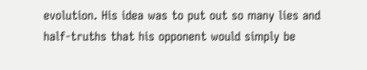evolution. His idea was to put out so many lies and half-truths that his opponent would simply be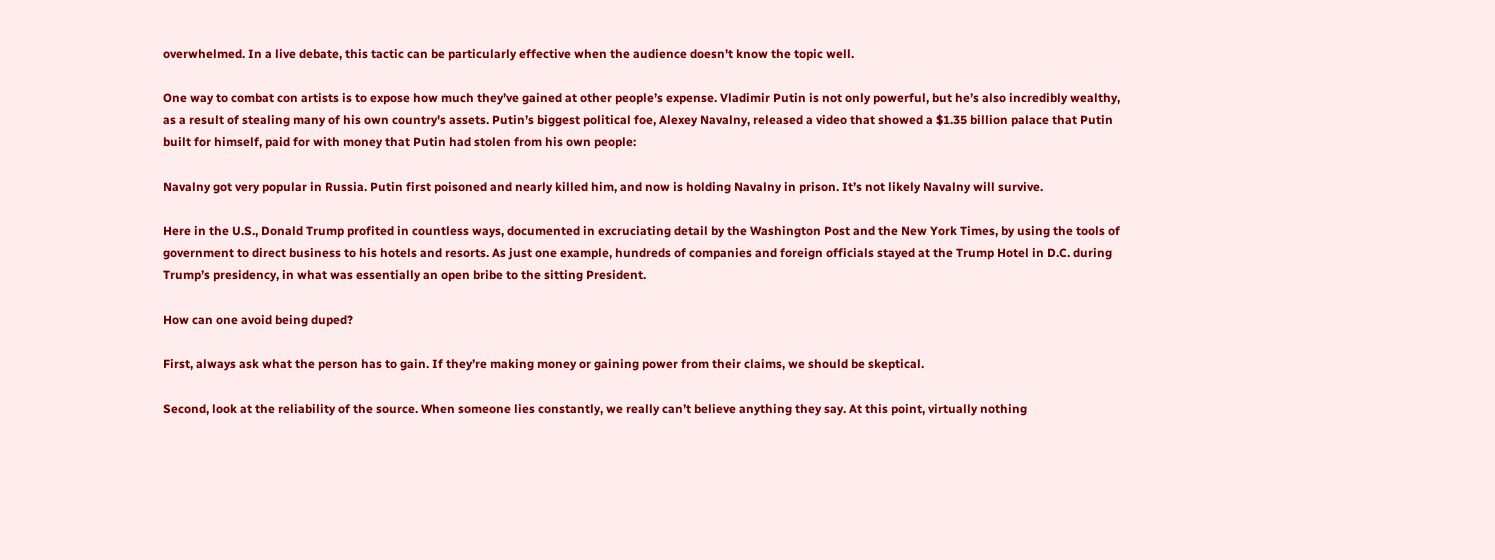overwhelmed. In a live debate, this tactic can be particularly effective when the audience doesn't know the topic well.

One way to combat con artists is to expose how much they’ve gained at other people’s expense. Vladimir Putin is not only powerful, but he’s also incredibly wealthy, as a result of stealing many of his own country's assets. Putin’s biggest political foe, Alexey Navalny, released a video that showed a $1.35 billion palace that Putin built for himself, paid for with money that Putin had stolen from his own people:

Navalny got very popular in Russia. Putin first poisoned and nearly killed him, and now is holding Navalny in prison. It’s not likely Navalny will survive.

Here in the U.S., Donald Trump profited in countless ways, documented in excruciating detail by the Washington Post and the New York Times, by using the tools of government to direct business to his hotels and resorts. As just one example, hundreds of companies and foreign officials stayed at the Trump Hotel in D.C. during Trump’s presidency, in what was essentially an open bribe to the sitting President.

How can one avoid being duped?

First, always ask what the person has to gain. If they’re making money or gaining power from their claims, we should be skeptical.

Second, look at the reliability of the source. When someone lies constantly, we really can’t believe anything they say. At this point, virtually nothing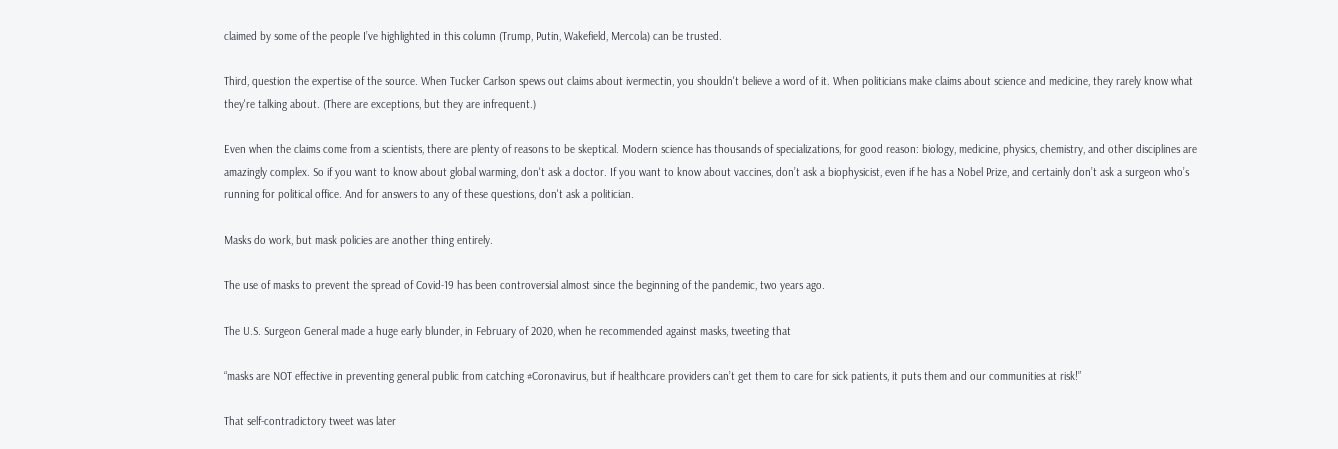claimed by some of the people I’ve highlighted in this column (Trump, Putin, Wakefield, Mercola) can be trusted.

Third, question the expertise of the source. When Tucker Carlson spews out claims about ivermectin, you shouldn't believe a word of it. When politicians make claims about science and medicine, they rarely know what they're talking about. (There are exceptions, but they are infrequent.)

Even when the claims come from a scientists, there are plenty of reasons to be skeptical. Modern science has thousands of specializations, for good reason: biology, medicine, physics, chemistry, and other disciplines are amazingly complex. So if you want to know about global warming, don't ask a doctor. If you want to know about vaccines, don’t ask a biophysicist, even if he has a Nobel Prize, and certainly don’t ask a surgeon who’s running for political office. And for answers to any of these questions, don't ask a politician.

Masks do work, but mask policies are another thing entirely.

The use of masks to prevent the spread of Covid-19 has been controversial almost since the beginning of the pandemic, two years ago.

The U.S. Surgeon General made a huge early blunder, in February of 2020, when he recommended against masks, tweeting that

“masks are NOT effective in preventing general public from catching #Coronavirus, but if healthcare providers can’t get them to care for sick patients, it puts them and our communities at risk!”

That self-contradictory tweet was later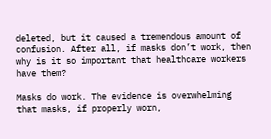deleted, but it caused a tremendous amount of confusion. After all, if masks don’t work, then why is it so important that healthcare workers have them?

Masks do work. The evidence is overwhelming that masks, if properly worn,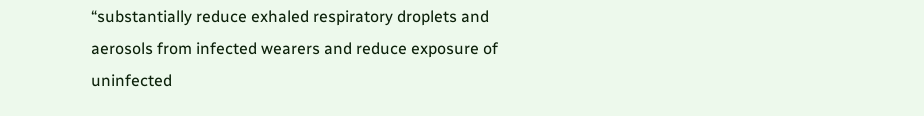“substantially reduce exhaled respiratory droplets and aerosols from infected wearers and reduce exposure of uninfected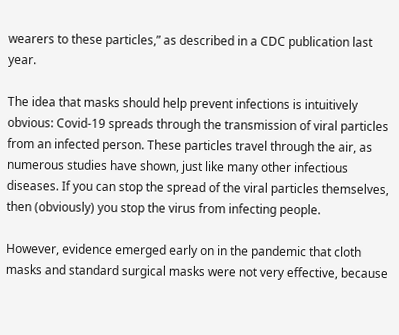wearers to these particles,” as described in a CDC publication last year.

The idea that masks should help prevent infections is intuitively obvious: Covid-19 spreads through the transmission of viral particles from an infected person. These particles travel through the air, as numerous studies have shown, just like many other infectious diseases. If you can stop the spread of the viral particles themselves, then (obviously) you stop the virus from infecting people.

However, evidence emerged early on in the pandemic that cloth masks and standard surgical masks were not very effective, because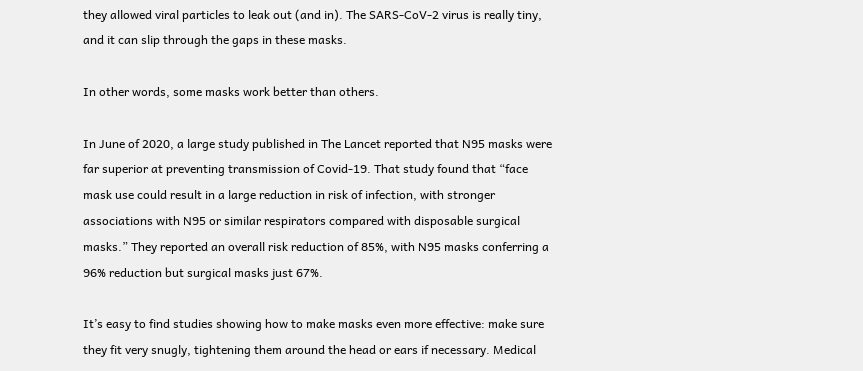they allowed viral particles to leak out (and in). The SARS-CoV-2 virus is really tiny, and it can slip through the gaps in these masks.

In other words, some masks work better than others.

In June of 2020, a large study published in The Lancet reported that N95 masks were far superior at preventing transmission of Covid-19. That study found that “face mask use could result in a large reduction in risk of infection, with stronger associations with N95 or similar respirators compared with disposable surgical masks.” They reported an overall risk reduction of 85%, with N95 masks conferring a 96% reduction but surgical masks just 67%.

It’s easy to find studies showing how to make masks even more effective: make sure they fit very snugly, tightening them around the head or ears if necessary. Medical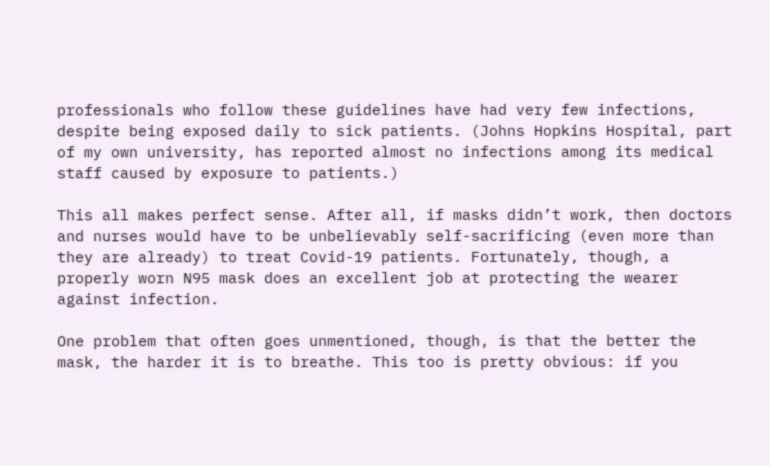professionals who follow these guidelines have had very few infections, despite being exposed daily to sick patients. (Johns Hopkins Hospital, part of my own university, has reported almost no infections among its medical staff caused by exposure to patients.)

This all makes perfect sense. After all, if masks didn’t work, then doctors and nurses would have to be unbelievably self-sacrificing (even more than they are already) to treat Covid-19 patients. Fortunately, though, a properly worn N95 mask does an excellent job at protecting the wearer against infection.

One problem that often goes unmentioned, though, is that the better the mask, the harder it is to breathe. This too is pretty obvious: if you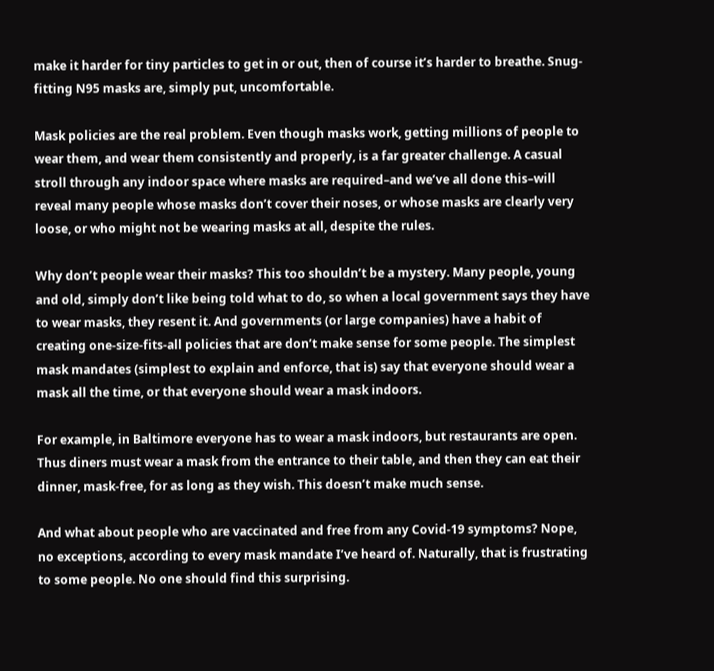make it harder for tiny particles to get in or out, then of course it’s harder to breathe. Snug-fitting N95 masks are, simply put, uncomfortable.

Mask policies are the real problem. Even though masks work, getting millions of people to wear them, and wear them consistently and properly, is a far greater challenge. A casual stroll through any indoor space where masks are required–and we’ve all done this–will reveal many people whose masks don’t cover their noses, or whose masks are clearly very loose, or who might not be wearing masks at all, despite the rules.

Why don’t people wear their masks? This too shouldn’t be a mystery. Many people, young and old, simply don’t like being told what to do, so when a local government says they have to wear masks, they resent it. And governments (or large companies) have a habit of creating one-size-fits-all policies that are don’t make sense for some people. The simplest mask mandates (simplest to explain and enforce, that is) say that everyone should wear a mask all the time, or that everyone should wear a mask indoors.

For example, in Baltimore everyone has to wear a mask indoors, but restaurants are open. Thus diners must wear a mask from the entrance to their table, and then they can eat their dinner, mask-free, for as long as they wish. This doesn’t make much sense.

And what about people who are vaccinated and free from any Covid-19 symptoms? Nope, no exceptions, according to every mask mandate I’ve heard of. Naturally, that is frustrating to some people. No one should find this surprising.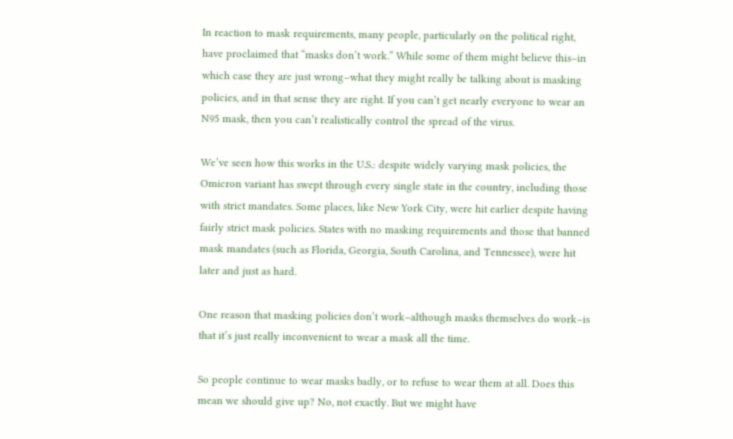In reaction to mask requirements, many people, particularly on the political right, have proclaimed that “masks don’t work.” While some of them might believe this–in which case they are just wrong–what they might really be talking about is masking policies, and in that sense they are right. If you can’t get nearly everyone to wear an N95 mask, then you can’t realistically control the spread of the virus.

We’ve seen how this works in the U.S.: despite widely varying mask policies, the Omicron variant has swept through every single state in the country, including those with strict mandates. Some places, like New York City, were hit earlier despite having fairly strict mask policies. States with no masking requirements and those that banned mask mandates (such as Florida, Georgia, South Carolina, and Tennessee), were hit later and just as hard.

One reason that masking policies don’t work–although masks themselves do work–is that it’s just really inconvenient to wear a mask all the time.

So people continue to wear masks badly, or to refuse to wear them at all. Does this mean we should give up? No, not exactly. But we might have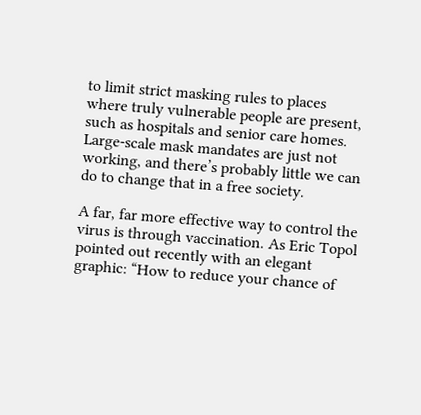to limit strict masking rules to places where truly vulnerable people are present, such as hospitals and senior care homes. Large-scale mask mandates are just not working, and there’s probably little we can do to change that in a free society.

A far, far more effective way to control the virus is through vaccination. As Eric Topol pointed out recently with an elegant graphic: “How to reduce your chance of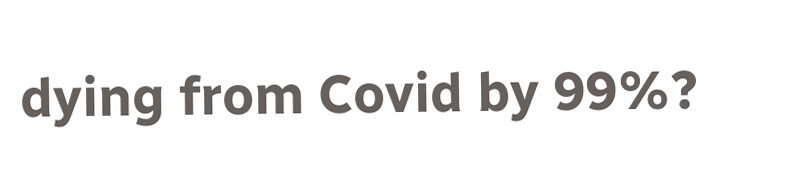dying from Covid by 99%?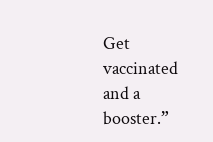Get vaccinated and a booster.”